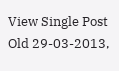View Single Post
Old 29-03-2013,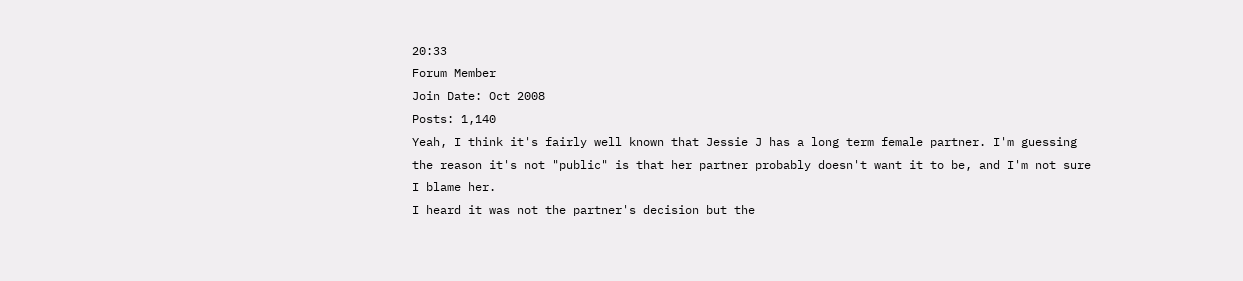20:33
Forum Member
Join Date: Oct 2008
Posts: 1,140
Yeah, I think it's fairly well known that Jessie J has a long term female partner. I'm guessing the reason it's not "public" is that her partner probably doesn't want it to be, and I'm not sure I blame her.
I heard it was not the partner's decision but the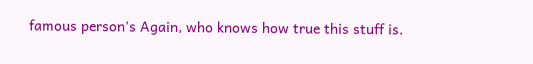famous person's Again, who knows how true this stuff is.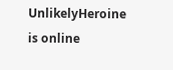UnlikelyHeroine is online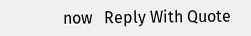now   Reply With Quote